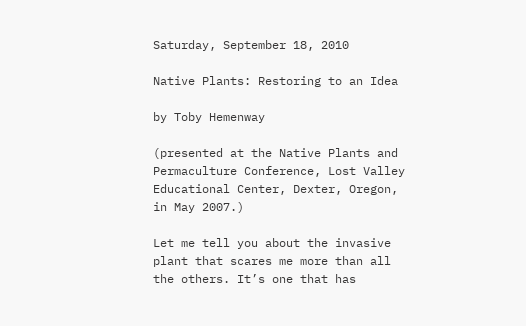Saturday, September 18, 2010

Native Plants: Restoring to an Idea

by Toby Hemenway

(presented at the Native Plants and Permaculture Conference, Lost Valley Educational Center, Dexter, Oregon, in May 2007.)

Let me tell you about the invasive plant that scares me more than all the others. It’s one that has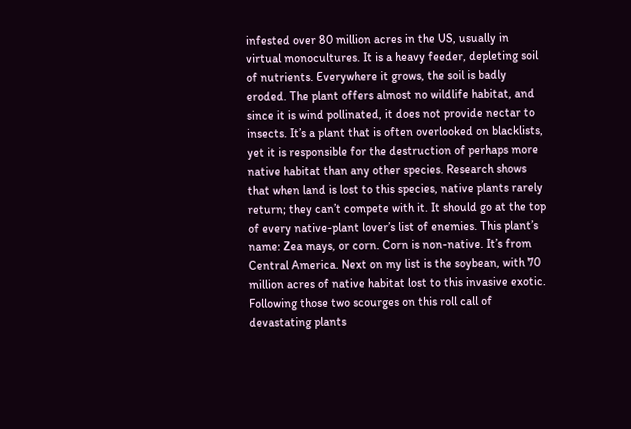infested over 80 million acres in the US, usually in virtual monocultures. It is a heavy feeder, depleting soil of nutrients. Everywhere it grows, the soil is badly eroded. The plant offers almost no wildlife habitat, and since it is wind pollinated, it does not provide nectar to insects. It’s a plant that is often overlooked on blacklists, yet it is responsible for the destruction of perhaps more native habitat than any other species. Research shows that when land is lost to this species, native plants rarely return; they can’t compete with it. It should go at the top of every native-plant lover’s list of enemies. This plant’s name: Zea mays, or corn. Corn is non-native. It’s from Central America. Next on my list is the soybean, with 70 million acres of native habitat lost to this invasive exotic. Following those two scourges on this roll call of devastating plants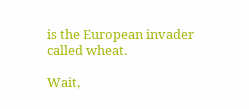is the European invader called wheat.

Wait,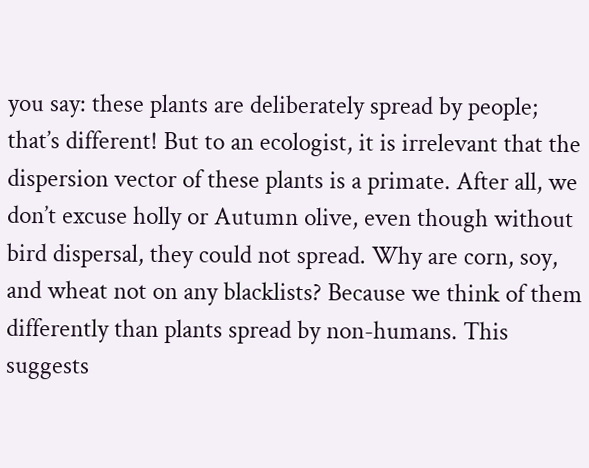you say: these plants are deliberately spread by people; that’s different! But to an ecologist, it is irrelevant that the dispersion vector of these plants is a primate. After all, we don’t excuse holly or Autumn olive, even though without bird dispersal, they could not spread. Why are corn, soy, and wheat not on any blacklists? Because we think of them differently than plants spread by non-humans. This suggests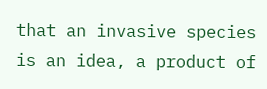that an invasive species is an idea, a product of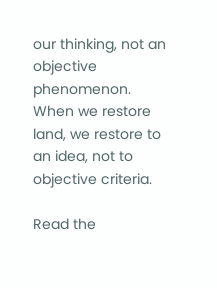our thinking, not an objective phenomenon. When we restore land, we restore to an idea, not to objective criteria.

Read the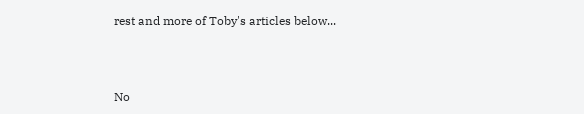rest and more of Toby's articles below...



No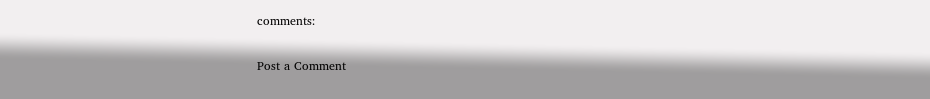comments:

Post a Comment